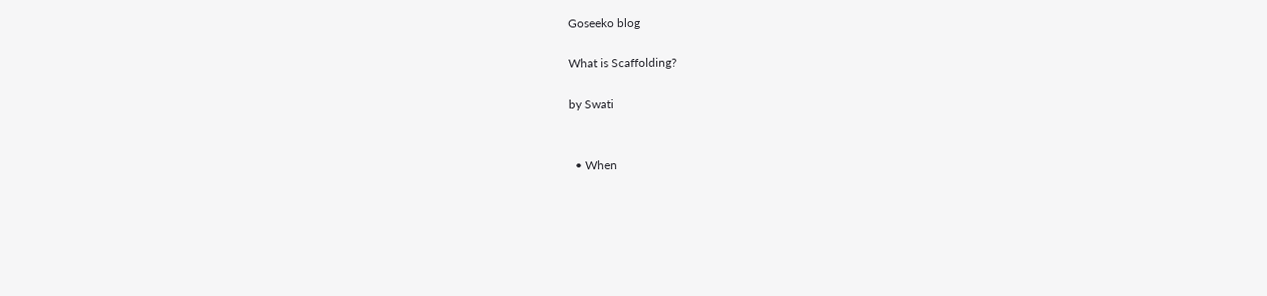Goseeko blog

What is Scaffolding?

by Swati


  • When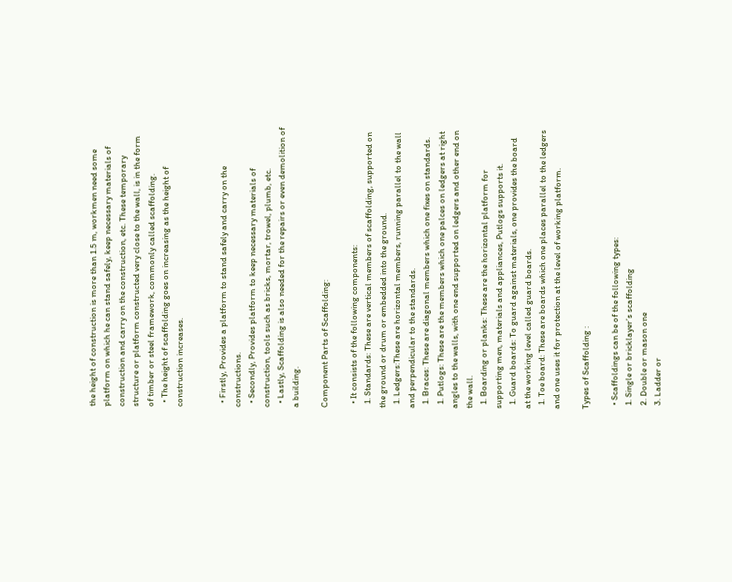the height of construction is more than 1.5 m, workmen need some platform on which he can stand safely, keep necessary materials of construction and carry on the construction, etc. These temporary structure or platform constructed very close to the wall, is in the form of timber or steel framework, commonly called scaffolding.
  • The height of scaffolding goes on increasing as the height of construction increases.


  • Firstly, Provides a platform to stand safely and carry on the constructions.
  • Secondly, Provides platform to keep necessary materials of construction, tools such as bricks, mortar, trowel, plumb, etc.
  • Lastly, Scaffolding is also needed for the repairs or even demolition of a building.

Component Parts of Scaffolding:

  • It consists of the following components:
  1. Standards: These are vertical members of scaffolding, supported on the ground or drum or embedded into the ground.
  1. Ledgers:These are horizontal members, running parallel to the wall and perpendicular to the standards.
  1. Braces: These are diagonal members which one fixes on standards.
  1. Putlogs: These are the members which one palces on ledgers at right angles to the walls, with one end supported on ledgers and other end on the wall.
  1. Boarding or planks: These are the horizontal platform for supporting men, materials and appliances, Putlogs supports it.
  1. Guard boards: To guard against materials, one provides the board at the working level called guard boards.
  1. Toe board: These are boards which one places parallel to the ledgers and one uses it for protection at the level of working platform.

Types of Scaffolding :

  • Scaffoldings can be of the following types:
  1. Single or bricklayer’s scaffolding
  2. Double or mason one
  3. Ladder or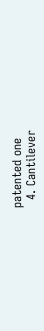patented one
  4. Cantilever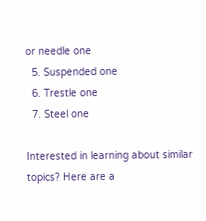or needle one
  5. Suspended one
  6. Trestle one
  7. Steel one

Interested in learning about similar topics? Here are a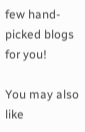few hand-picked blogs for you!

You may also like